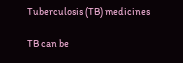Tuberculosis (TB) medicines

TB can be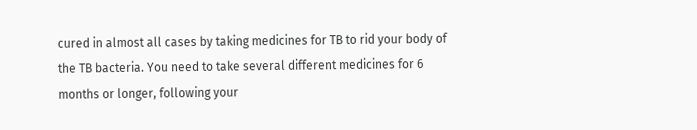cured in almost all cases by taking medicines for TB to rid your body of the TB bacteria. You need to take several different medicines for 6 months or longer, following your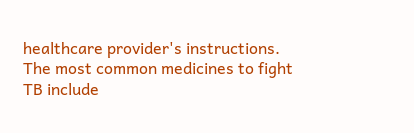healthcare provider's instructions. The most common medicines to fight TB include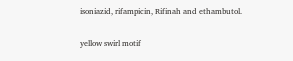isoniazid, rifampicin, Rifinah and ethambutol.

yellow swirl motif